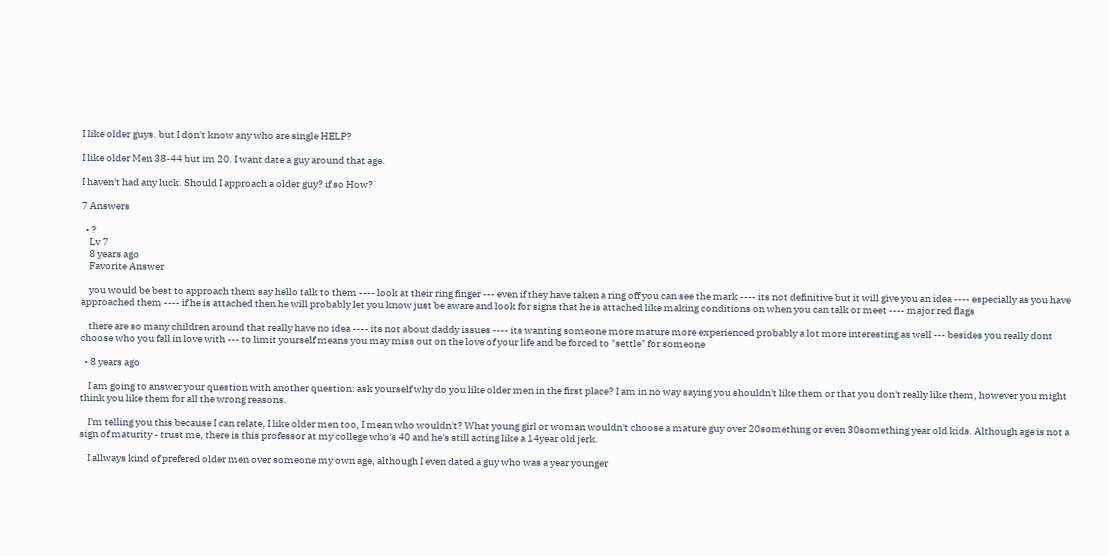I like older guys. but I don't know any who are single HELP?

I like older Men 38-44 but im 20. I want date a guy around that age.

I haven't had any luck. Should I approach a older guy? if so How?

7 Answers

  • ?
    Lv 7
    8 years ago
    Favorite Answer

    you would be best to approach them say hello talk to them ---- look at their ring finger --- even if they have taken a ring off you can see the mark ---- its not definitive but it will give you an idea ---- especially as you have approached them ---- if he is attached then he will probably let you know just be aware and look for signs that he is attached like making conditions on when you can talk or meet ---- major red flags

    there are so many children around that really have no idea ---- its not about daddy issues ---- its wanting someone more mature more experienced probably a lot more interesting as well --- besides you really dont choose who you fall in love with --- to limit yourself means you may miss out on the love of your life and be forced to "settle" for someone

  • 8 years ago

    I am going to answer your question with another question: ask yourself why do you like older men in the first place? I am in no way saying you shouldn't like them or that you don't really like them, however you might think you like them for all the wrong reasons.

    I'm telling you this because I can relate, I like older men too, I mean who wouldn't? What young girl or woman wouldn't choose a mature guy over 20something or even 30something year old kids. Although age is not a sign of maturity - trust me, there is this professor at my college who's 40 and he's still acting like a 14year old jerk.

    I allways kind of prefered older men over someone my own age, although I even dated a guy who was a year younger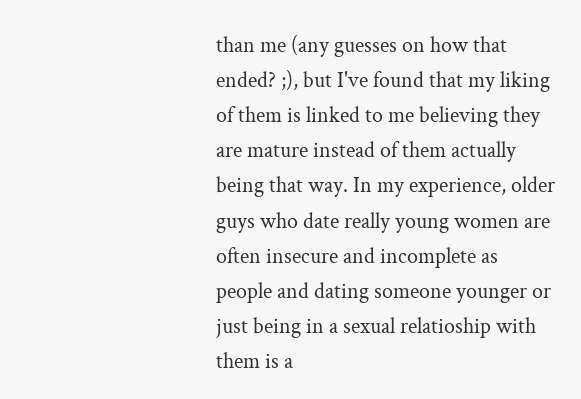than me (any guesses on how that ended? ;), but I've found that my liking of them is linked to me believing they are mature instead of them actually being that way. In my experience, older guys who date really young women are often insecure and incomplete as people and dating someone younger or just being in a sexual relatioship with them is a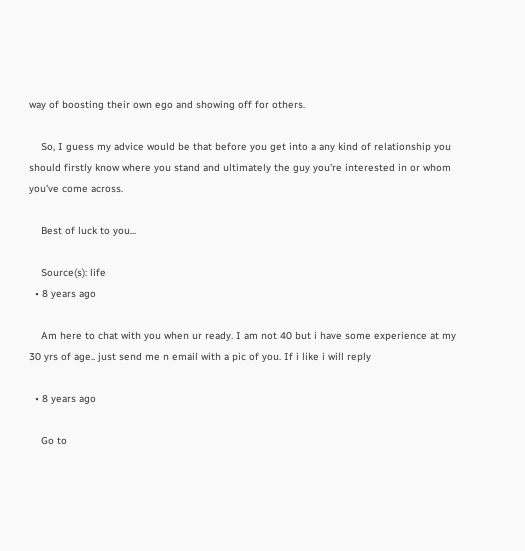way of boosting their own ego and showing off for others.

    So, I guess my advice would be that before you get into a any kind of relationship you should firstly know where you stand and ultimately the guy you're interested in or whom you've come across.

    Best of luck to you...

    Source(s): life
  • 8 years ago

    Am here to chat with you when ur ready. I am not 40 but i have some experience at my 30 yrs of age.. just send me n email with a pic of you. If i like i will reply

  • 8 years ago

    Go to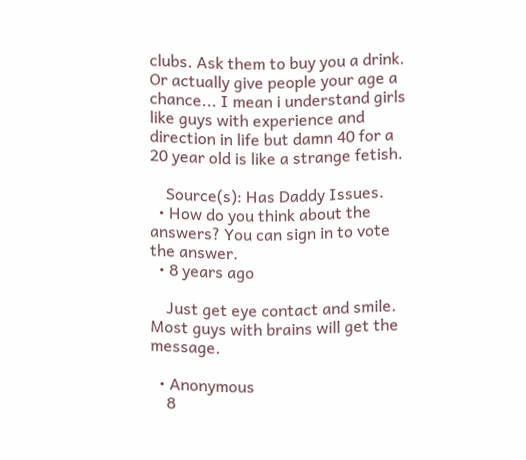clubs. Ask them to buy you a drink. Or actually give people your age a chance... I mean i understand girls like guys with experience and direction in life but damn 40 for a 20 year old is like a strange fetish.

    Source(s): Has Daddy Issues.
  • How do you think about the answers? You can sign in to vote the answer.
  • 8 years ago

    Just get eye contact and smile. Most guys with brains will get the message.

  • Anonymous
    8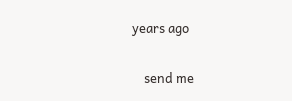years ago

    send me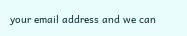your email address and we can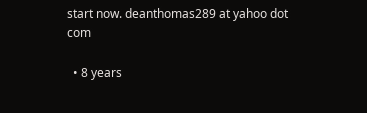start now. deanthomas289 at yahoo dot com

  • 8 years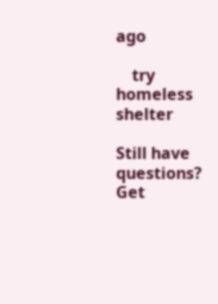ago

    try homeless shelter

Still have questions? Get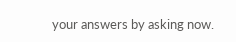your answers by asking now.